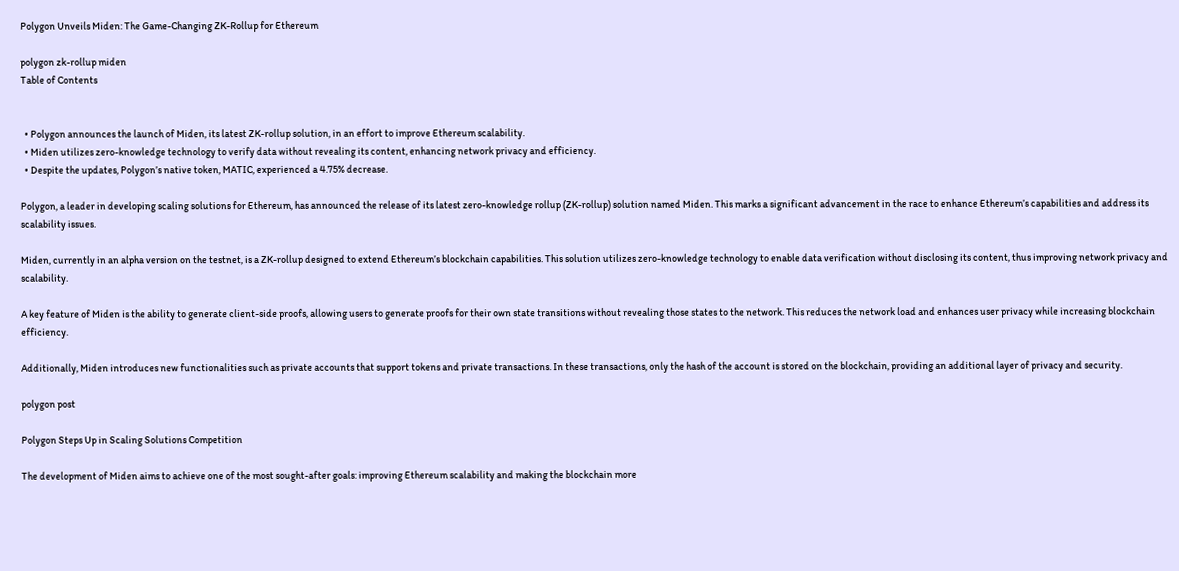Polygon Unveils Miden: The Game-Changing ZK-Rollup for Ethereum

polygon zk-rollup miden
Table of Contents


  • Polygon announces the launch of Miden, its latest ZK-rollup solution, in an effort to improve Ethereum scalability.
  • Miden utilizes zero-knowledge technology to verify data without revealing its content, enhancing network privacy and efficiency.
  • Despite the updates, Polygon’s native token, MATIC, experienced a 4.75% decrease.

Polygon, a leader in developing scaling solutions for Ethereum, has announced the release of its latest zero-knowledge rollup (ZK-rollup) solution named Miden. This marks a significant advancement in the race to enhance Ethereum’s capabilities and address its scalability issues.

Miden, currently in an alpha version on the testnet, is a ZK-rollup designed to extend Ethereum’s blockchain capabilities. This solution utilizes zero-knowledge technology to enable data verification without disclosing its content, thus improving network privacy and scalability.

A key feature of Miden is the ability to generate client-side proofs, allowing users to generate proofs for their own state transitions without revealing those states to the network. This reduces the network load and enhances user privacy while increasing blockchain efficiency.

Additionally, Miden introduces new functionalities such as private accounts that support tokens and private transactions. In these transactions, only the hash of the account is stored on the blockchain, providing an additional layer of privacy and security.

polygon post

Polygon Steps Up in Scaling Solutions Competition

The development of Miden aims to achieve one of the most sought-after goals: improving Ethereum scalability and making the blockchain more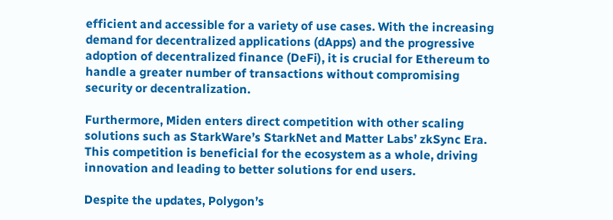efficient and accessible for a variety of use cases. With the increasing demand for decentralized applications (dApps) and the progressive adoption of decentralized finance (DeFi), it is crucial for Ethereum to handle a greater number of transactions without compromising security or decentralization.

Furthermore, Miden enters direct competition with other scaling solutions such as StarkWare’s StarkNet and Matter Labs’ zkSync Era. This competition is beneficial for the ecosystem as a whole, driving innovation and leading to better solutions for end users.

Despite the updates, Polygon’s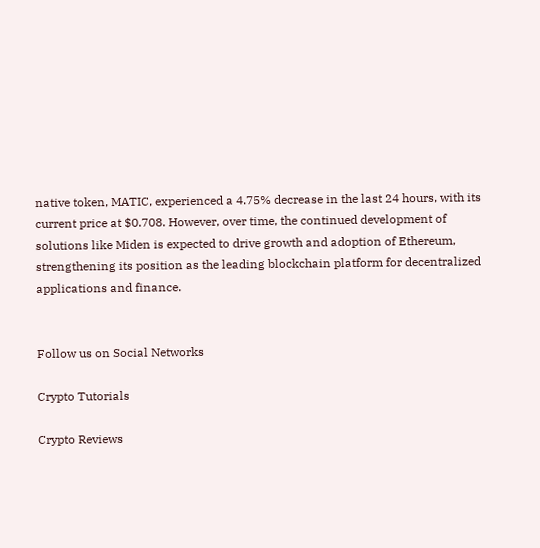native token, MATIC, experienced a 4.75% decrease in the last 24 hours, with its current price at $0.708. However, over time, the continued development of solutions like Miden is expected to drive growth and adoption of Ethereum, strengthening its position as the leading blockchain platform for decentralized applications and finance.


Follow us on Social Networks

Crypto Tutorials

Crypto Reviews